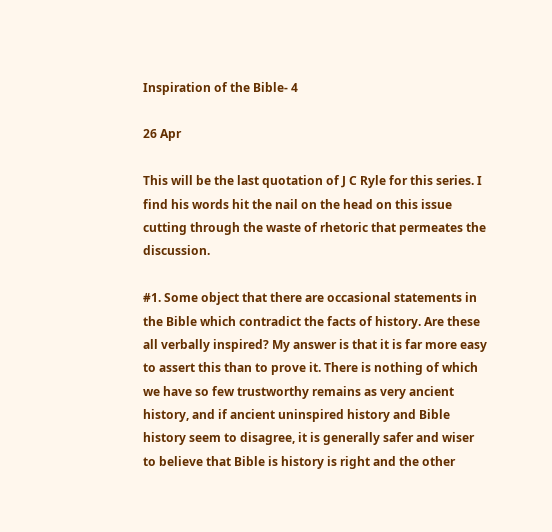Inspiration of the Bible- 4

26 Apr

This will be the last quotation of J C Ryle for this series. I find his words hit the nail on the head on this issue cutting through the waste of rhetoric that permeates the discussion.

#1. Some object that there are occasional statements in the Bible which contradict the facts of history. Are these all verbally inspired? My answer is that it is far more easy to assert this than to prove it. There is nothing of which we have so few trustworthy remains as very ancient history, and if ancient uninspired history and Bible history seem to disagree, it is generally safer and wiser to believe that Bible is history is right and the other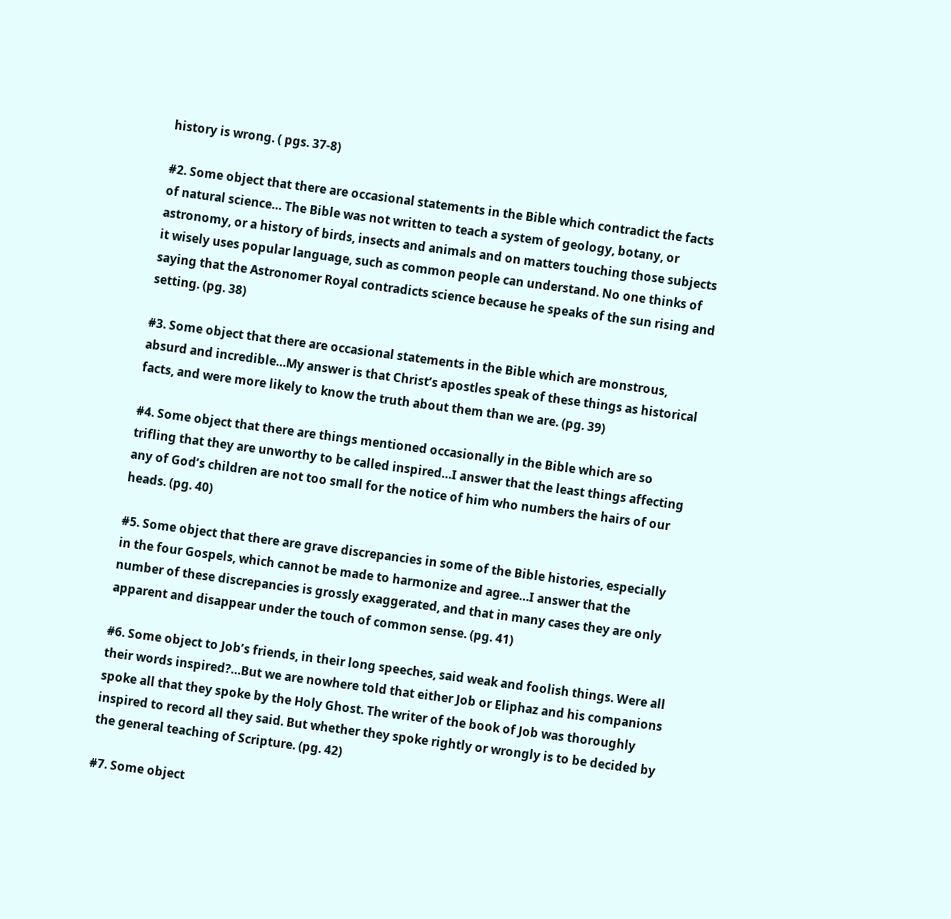history is wrong. ( pgs. 37-8)

#2. Some object that there are occasional statements in the Bible which contradict the facts of natural science… The Bible was not written to teach a system of geology, botany, or astronomy, or a history of birds, insects and animals and on matters touching those subjects it wisely uses popular language, such as common people can understand. No one thinks of saying that the Astronomer Royal contradicts science because he speaks of the sun rising and setting. (pg. 38)

#3. Some object that there are occasional statements in the Bible which are monstrous, absurd and incredible…My answer is that Christ’s apostles speak of these things as historical facts, and were more likely to know the truth about them than we are. (pg. 39)

#4. Some object that there are things mentioned occasionally in the Bible which are so trifling that they are unworthy to be called inspired…I answer that the least things affecting any of God’s children are not too small for the notice of him who numbers the hairs of our heads. (pg. 40)

#5. Some object that there are grave discrepancies in some of the Bible histories, especially in the four Gospels, which cannot be made to harmonize and agree…I answer that the number of these discrepancies is grossly exaggerated, and that in many cases they are only apparent and disappear under the touch of common sense. (pg. 41)

#6. Some object to Job’s friends, in their long speeches, said weak and foolish things. Were all their words inspired?…But we are nowhere told that either Job or Eliphaz and his companions spoke all that they spoke by the Holy Ghost. The writer of the book of Job was thoroughly inspired to record all they said. But whether they spoke rightly or wrongly is to be decided by the general teaching of Scripture. (pg. 42)

#7. Some object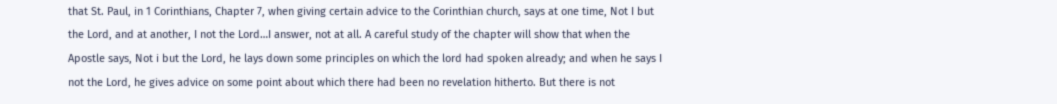that St. Paul, in 1 Corinthians, Chapter 7, when giving certain advice to the Corinthian church, says at one time, Not I but the Lord, and at another, I not the Lord…I answer, not at all. A careful study of the chapter will show that when the Apostle says, Not i but the Lord, he lays down some principles on which the lord had spoken already; and when he says I not the Lord, he gives advice on some point about which there had been no revelation hitherto. But there is not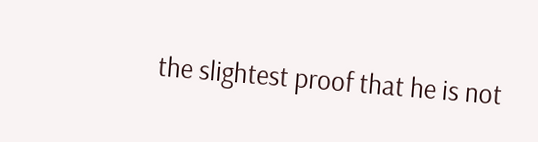the slightest proof that he is not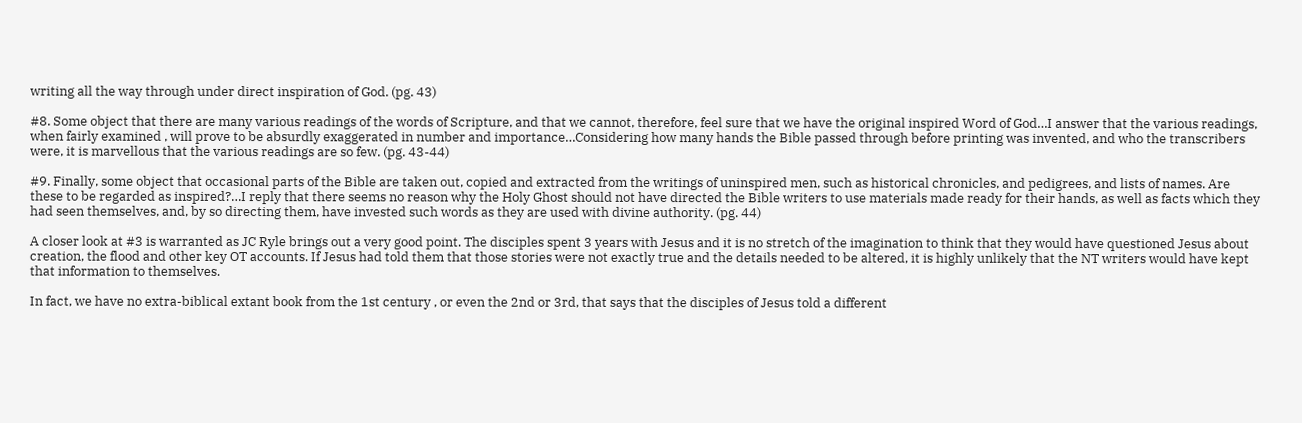writing all the way through under direct inspiration of God. (pg. 43)

#8. Some object that there are many various readings of the words of Scripture, and that we cannot, therefore, feel sure that we have the original inspired Word of God…I answer that the various readings, when fairly examined , will prove to be absurdly exaggerated in number and importance…Considering how many hands the Bible passed through before printing was invented, and who the transcribers were, it is marvellous that the various readings are so few. (pg. 43-44)

#9. Finally, some object that occasional parts of the Bible are taken out, copied and extracted from the writings of uninspired men, such as historical chronicles, and pedigrees, and lists of names. Are these to be regarded as inspired?…I reply that there seems no reason why the Holy Ghost should not have directed the Bible writers to use materials made ready for their hands, as well as facts which they had seen themselves, and, by so directing them, have invested such words as they are used with divine authority. (pg. 44)

A closer look at #3 is warranted as JC Ryle brings out a very good point. The disciples spent 3 years with Jesus and it is no stretch of the imagination to think that they would have questioned Jesus about creation, the flood and other key OT accounts. If Jesus had told them that those stories were not exactly true and the details needed to be altered, it is highly unlikely that the NT writers would have kept that information to themselves.

In fact, we have no extra-biblical extant book from the 1st century , or even the 2nd or 3rd, that says that the disciples of Jesus told a different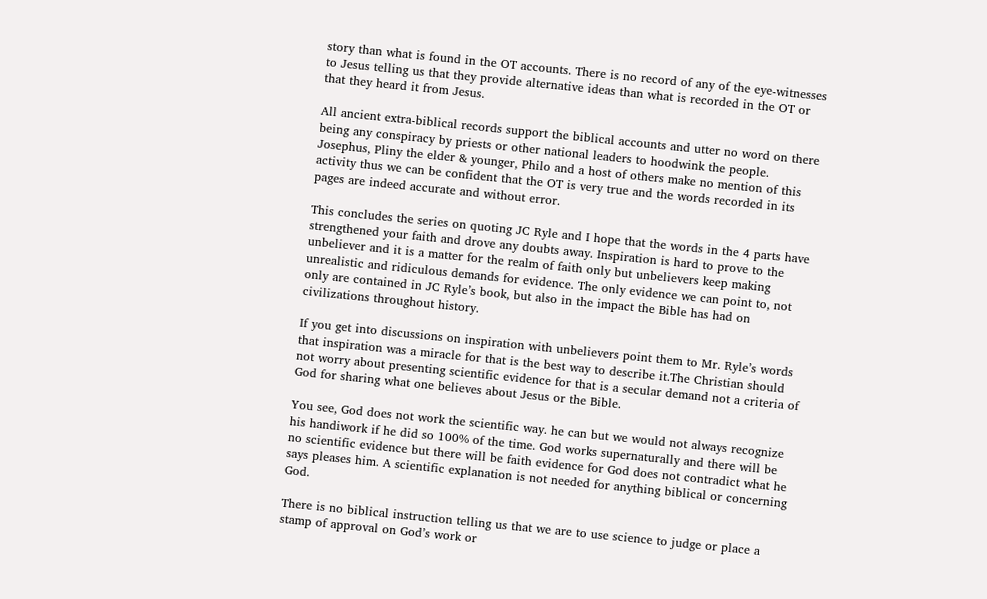story than what is found in the OT accounts. There is no record of any of the eye-witnesses to Jesus telling us that they provide alternative ideas than what is recorded in the OT or that they heard it from Jesus.

All ancient extra-biblical records support the biblical accounts and utter no word on there being any conspiracy by priests or other national leaders to hoodwink the people. Josephus, Pliny the elder & younger, Philo and a host of others make no mention of this activity thus we can be confident that the OT is very true and the words recorded in its pages are indeed accurate and without error.

This concludes the series on quoting JC Ryle and I hope that the words in the 4 parts have strengthened your faith and drove any doubts away. Inspiration is hard to prove to the unbeliever and it is a matter for the realm of faith only but unbelievers keep making unrealistic and ridiculous demands for evidence. The only evidence we can point to, not only are contained in JC Ryle’s book, but also in the impact the Bible has had on civilizations throughout history.

If you get into discussions on inspiration with unbelievers point them to Mr. Ryle’s words that inspiration was a miracle for that is the best way to describe it.The Christian should not worry about presenting scientific evidence for that is a secular demand not a criteria of God for sharing what one believes about Jesus or the Bible.

You see, God does not work the scientific way. he can but we would not always recognize his handiwork if he did so 100% of the time. God works supernaturally and there will be no scientific evidence but there will be faith evidence for God does not contradict what he says pleases him. A scientific explanation is not needed for anything biblical or concerning God.

There is no biblical instruction telling us that we are to use science to judge or place a stamp of approval on God’s work or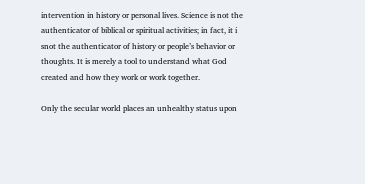intervention in history or personal lives. Science is not the authenticator of biblical or spiritual activities; in fact, it i snot the authenticator of history or people’s behavior or thoughts. It is merely a tool to understand what God created and how they work or work together.

Only the secular world places an unhealthy status upon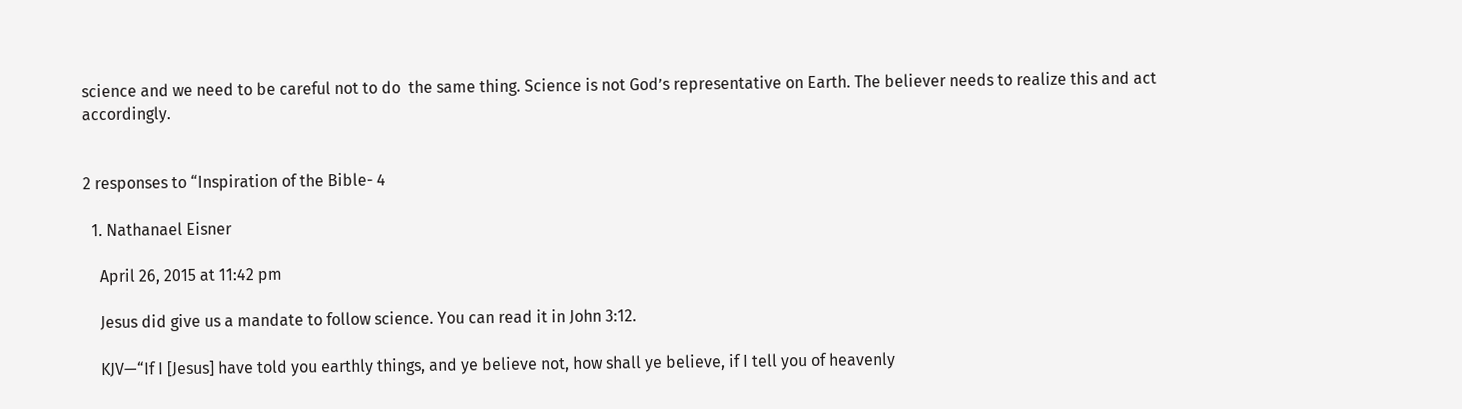science and we need to be careful not to do  the same thing. Science is not God’s representative on Earth. The believer needs to realize this and act accordingly.


2 responses to “Inspiration of the Bible- 4

  1. Nathanael Eisner

    April 26, 2015 at 11:42 pm

    Jesus did give us a mandate to follow science. You can read it in John 3:12.

    KJV—“If I [Jesus] have told you earthly things, and ye believe not, how shall ye believe, if I tell you of heavenly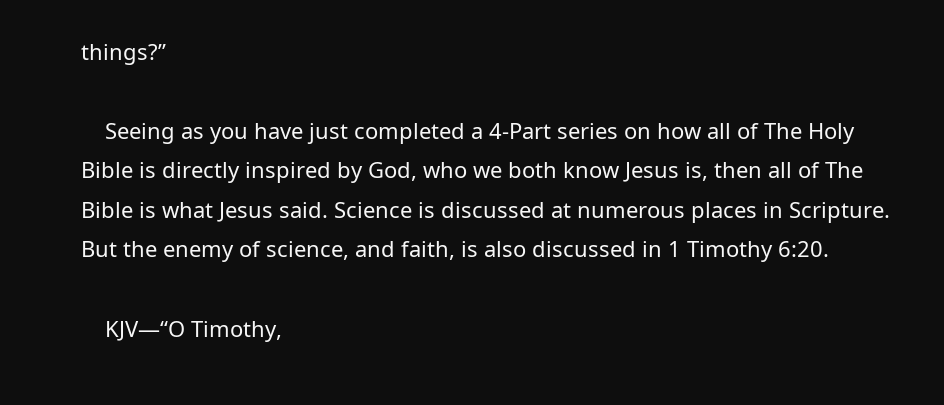things?”

    Seeing as you have just completed a 4-Part series on how all of The Holy Bible is directly inspired by God, who we both know Jesus is, then all of The Bible is what Jesus said. Science is discussed at numerous places in Scripture. But the enemy of science, and faith, is also discussed in 1 Timothy 6:20.

    KJV—“O Timothy,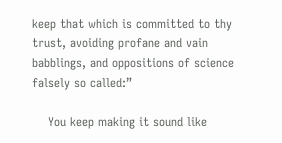keep that which is committed to thy trust, avoiding profane and vain babblings, and oppositions of science falsely so called:”

    You keep making it sound like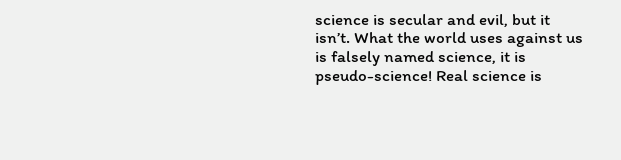science is secular and evil, but it isn’t. What the world uses against us is falsely named science, it is pseudo-science! Real science is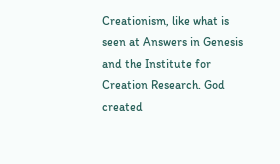Creationism, like what is seen at Answers in Genesis and the Institute for Creation Research. God created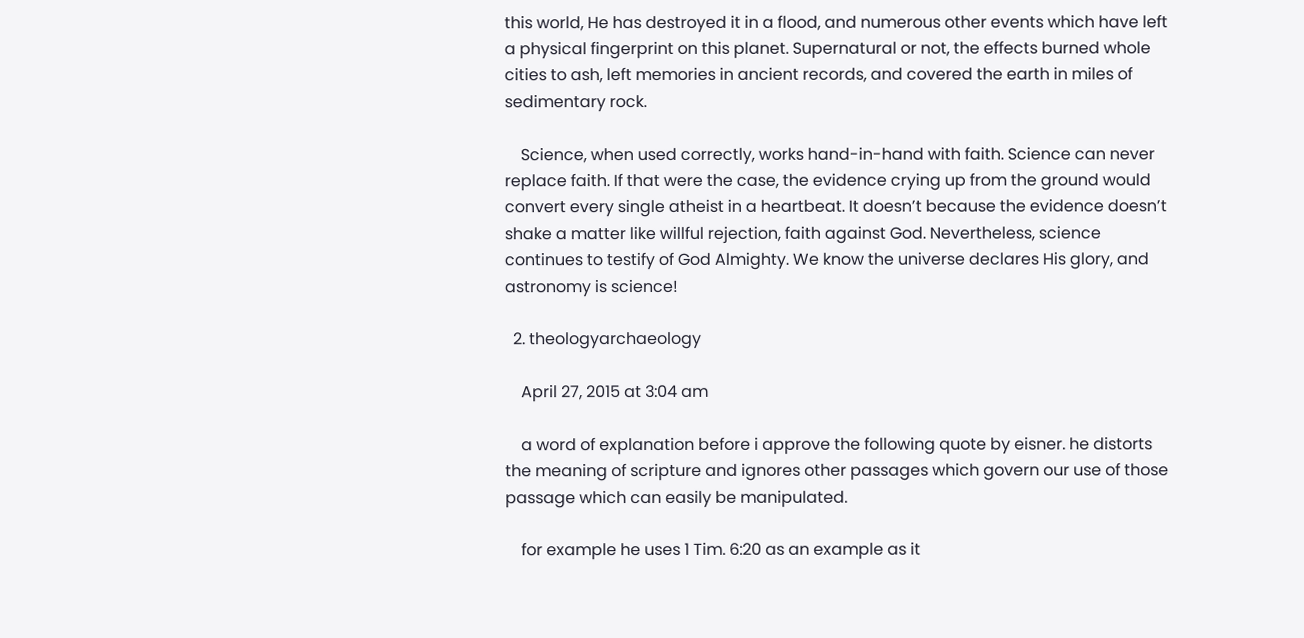this world, He has destroyed it in a flood, and numerous other events which have left a physical fingerprint on this planet. Supernatural or not, the effects burned whole cities to ash, left memories in ancient records, and covered the earth in miles of sedimentary rock.

    Science, when used correctly, works hand-in-hand with faith. Science can never replace faith. If that were the case, the evidence crying up from the ground would convert every single atheist in a heartbeat. It doesn’t because the evidence doesn’t shake a matter like willful rejection, faith against God. Nevertheless, science continues to testify of God Almighty. We know the universe declares His glory, and astronomy is science!

  2. theologyarchaeology

    April 27, 2015 at 3:04 am

    a word of explanation before i approve the following quote by eisner. he distorts the meaning of scripture and ignores other passages which govern our use of those passage which can easily be manipulated.

    for example he uses 1 Tim. 6:20 as an example as it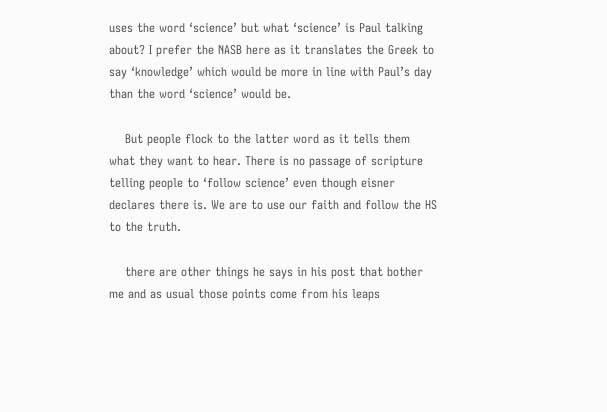uses the word ‘science’ but what ‘science’ is Paul talking about? I prefer the NASB here as it translates the Greek to say ‘knowledge’ which would be more in line with Paul’s day than the word ‘science’ would be.

    But people flock to the latter word as it tells them what they want to hear. There is no passage of scripture telling people to ‘follow science’ even though eisner declares there is. We are to use our faith and follow the HS to the truth.

    there are other things he says in his post that bother me and as usual those points come from his leaps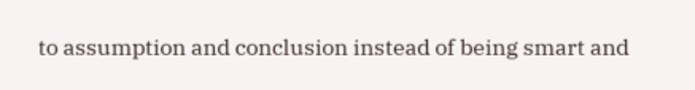to assumption and conclusion instead of being smart and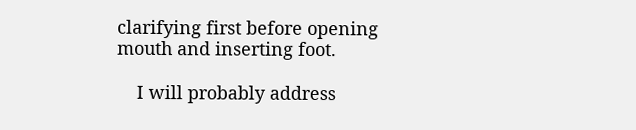clarifying first before opening mouth and inserting foot.

    I will probably address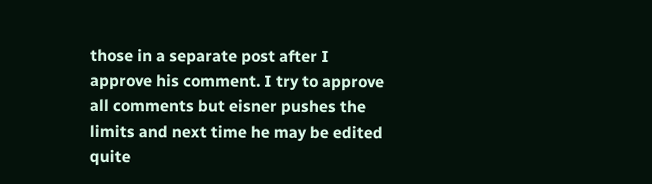those in a separate post after I approve his comment. I try to approve all comments but eisner pushes the limits and next time he may be edited quite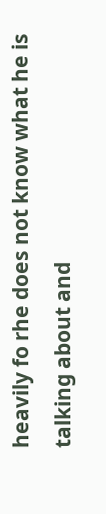heavily fo rhe does not know what he is talking about and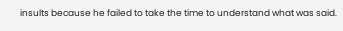insults because he failed to take the time to understand what was said.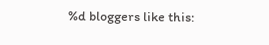%d bloggers like this: